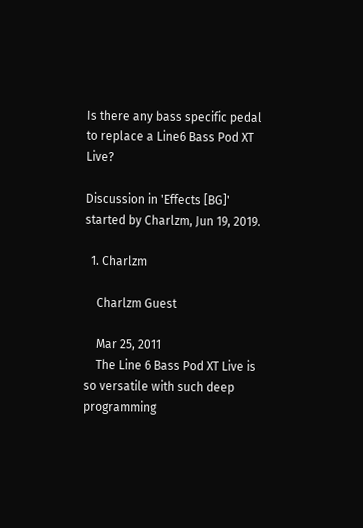Is there any bass specific pedal to replace a Line6 Bass Pod XT Live?

Discussion in 'Effects [BG]' started by Charlzm, Jun 19, 2019.

  1. Charlzm

    Charlzm Guest

    Mar 25, 2011
    The Line 6 Bass Pod XT Live is so versatile with such deep programming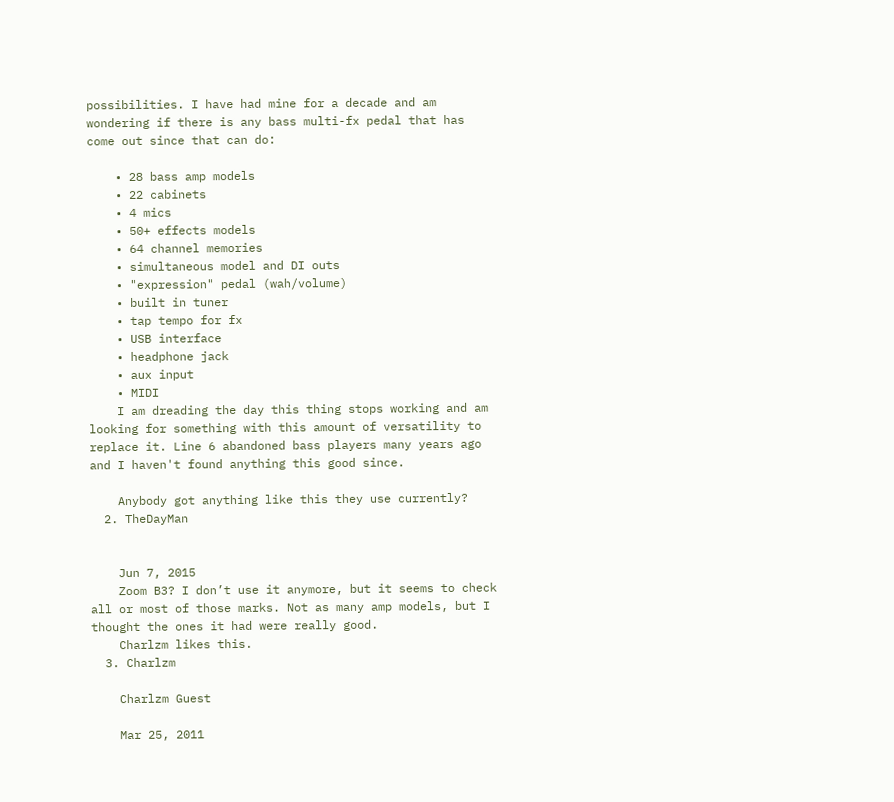possibilities. I have had mine for a decade and am wondering if there is any bass multi-fx pedal that has come out since that can do:

    • 28 bass amp models
    • 22 cabinets
    • 4 mics
    • 50+ effects models
    • 64 channel memories
    • simultaneous model and DI outs
    • "expression" pedal (wah/volume)
    • built in tuner
    • tap tempo for fx
    • USB interface
    • headphone jack
    • aux input
    • MIDI
    I am dreading the day this thing stops working and am looking for something with this amount of versatility to replace it. Line 6 abandoned bass players many years ago and I haven't found anything this good since.

    Anybody got anything like this they use currently?
  2. TheDayMan


    Jun 7, 2015
    Zoom B3? I don’t use it anymore, but it seems to check all or most of those marks. Not as many amp models, but I thought the ones it had were really good.
    Charlzm likes this.
  3. Charlzm

    Charlzm Guest

    Mar 25, 2011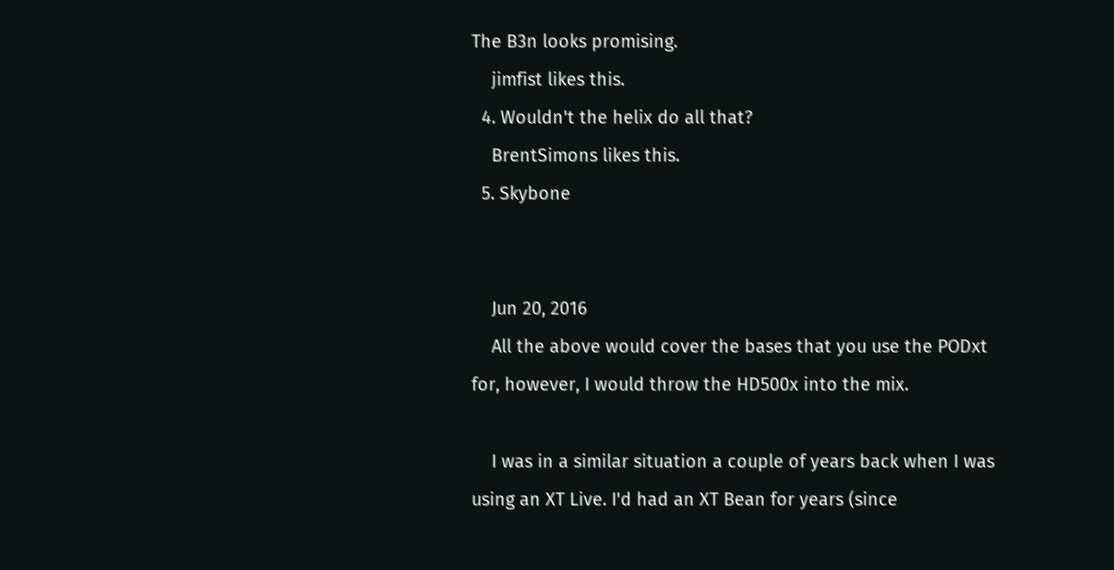The B3n looks promising.
    jimfist likes this.
  4. Wouldn't the helix do all that?
    BrentSimons likes this.
  5. Skybone


    Jun 20, 2016
    All the above would cover the bases that you use the PODxt for, however, I would throw the HD500x into the mix.

    I was in a similar situation a couple of years back when I was using an XT Live. I'd had an XT Bean for years (since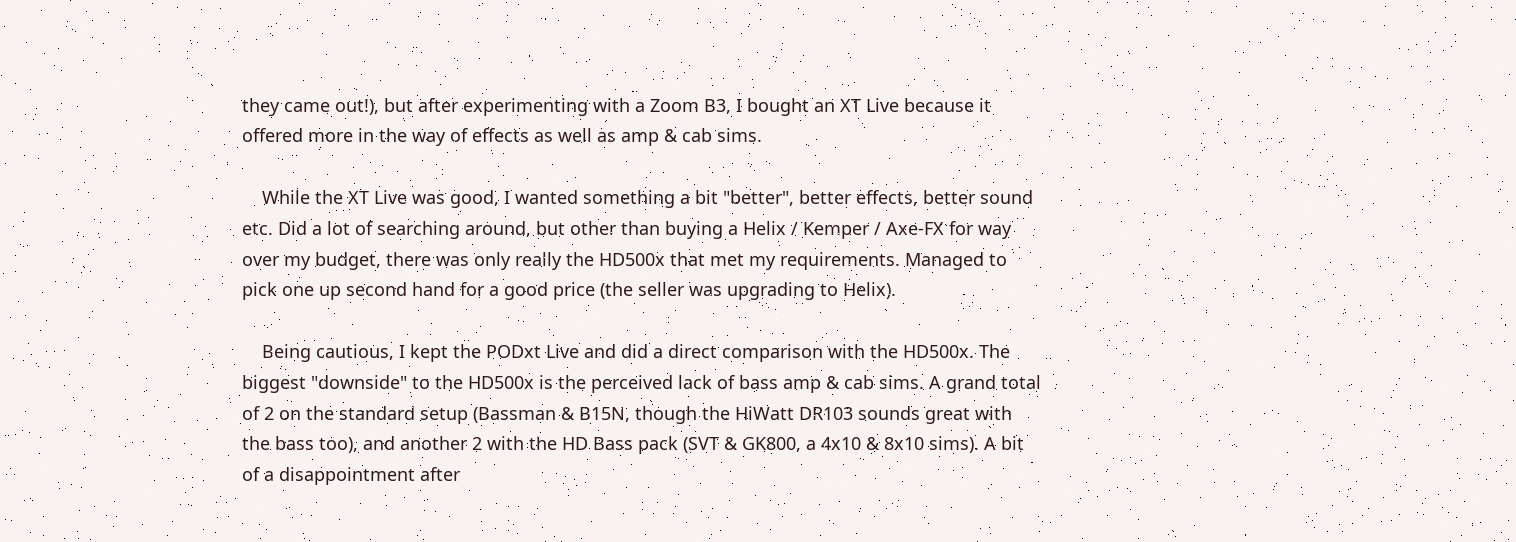they came out!), but after experimenting with a Zoom B3, I bought an XT Live because it offered more in the way of effects as well as amp & cab sims.

    While the XT Live was good, I wanted something a bit "better", better effects, better sound etc. Did a lot of searching around, but other than buying a Helix / Kemper / Axe-FX for way over my budget, there was only really the HD500x that met my requirements. Managed to pick one up second hand for a good price (the seller was upgrading to Helix).

    Being cautious, I kept the PODxt Live and did a direct comparison with the HD500x. The biggest "downside" to the HD500x is the perceived lack of bass amp & cab sims. A grand total of 2 on the standard setup (Bassman & B15N, though the HiWatt DR103 sounds great with the bass too), and another 2 with the HD Bass pack (SVT & GK800, a 4x10 & 8x10 sims). A bit of a disappointment after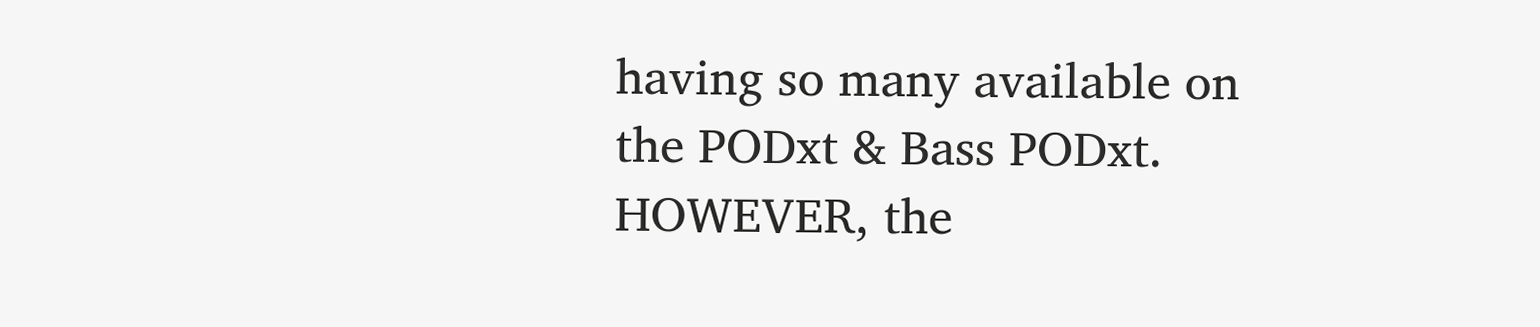having so many available on the PODxt & Bass PODxt. HOWEVER, the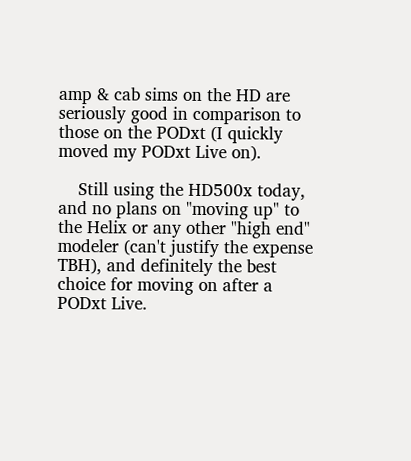amp & cab sims on the HD are seriously good in comparison to those on the PODxt (I quickly moved my PODxt Live on).

    Still using the HD500x today, and no plans on "moving up" to the Helix or any other "high end" modeler (can't justify the expense TBH), and definitely the best choice for moving on after a PODxt Live.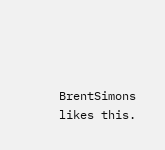BrentSimons likes this.